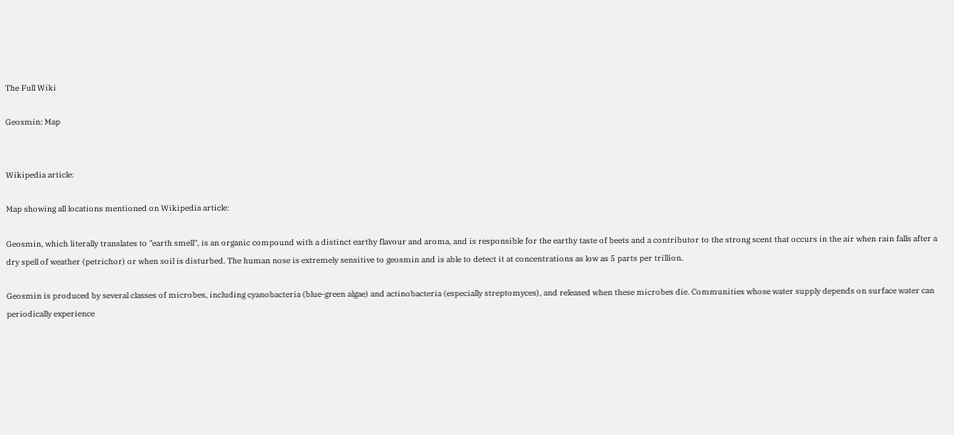The Full Wiki

Geosmin: Map


Wikipedia article:

Map showing all locations mentioned on Wikipedia article:

Geosmin, which literally translates to "earth smell", is an organic compound with a distinct earthy flavour and aroma, and is responsible for the earthy taste of beets and a contributor to the strong scent that occurs in the air when rain falls after a dry spell of weather (petrichor) or when soil is disturbed. The human nose is extremely sensitive to geosmin and is able to detect it at concentrations as low as 5 parts per trillion.

Geosmin is produced by several classes of microbes, including cyanobacteria (blue-green algae) and actinobacteria (especially streptomyces), and released when these microbes die. Communities whose water supply depends on surface water can periodically experience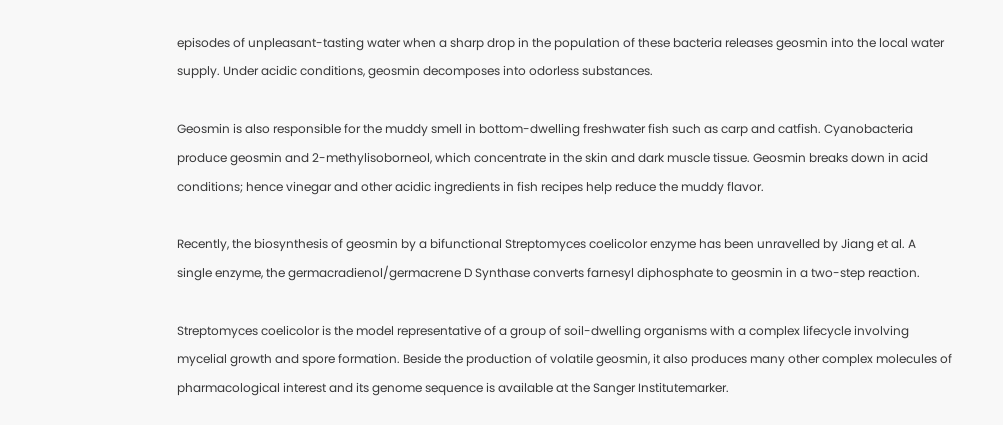episodes of unpleasant-tasting water when a sharp drop in the population of these bacteria releases geosmin into the local water supply. Under acidic conditions, geosmin decomposes into odorless substances.

Geosmin is also responsible for the muddy smell in bottom-dwelling freshwater fish such as carp and catfish. Cyanobacteria produce geosmin and 2-methylisoborneol, which concentrate in the skin and dark muscle tissue. Geosmin breaks down in acid conditions; hence vinegar and other acidic ingredients in fish recipes help reduce the muddy flavor.

Recently, the biosynthesis of geosmin by a bifunctional Streptomyces coelicolor enzyme has been unravelled by Jiang et al. A single enzyme, the germacradienol/germacrene D Synthase converts farnesyl diphosphate to geosmin in a two-step reaction.

Streptomyces coelicolor is the model representative of a group of soil-dwelling organisms with a complex lifecycle involving mycelial growth and spore formation. Beside the production of volatile geosmin, it also produces many other complex molecules of pharmacological interest and its genome sequence is available at the Sanger Institutemarker.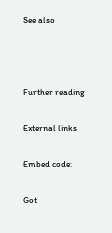See also



Further reading

External links

Embed code:

Got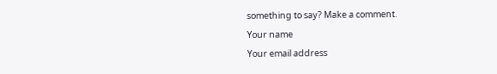something to say? Make a comment.
Your name
Your email address